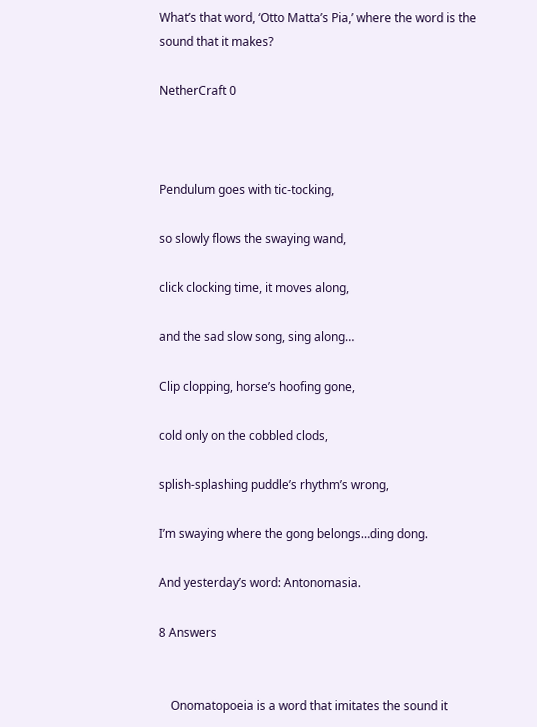What’s that word, ‘Otto Matta’s Pia,’ where the word is the sound that it makes?

NetherCraft 0



Pendulum goes with tic-tocking,

so slowly flows the swaying wand,

click clocking time, it moves along,

and the sad slow song, sing along…

Clip clopping, horse’s hoofing gone,

cold only on the cobbled clods,

splish-splashing puddle’s rhythm’s wrong,

I’m swaying where the gong belongs…ding dong.

And yesterday’s word: Antonomasia.

8 Answers


    Onomatopoeia is a word that imitates the sound it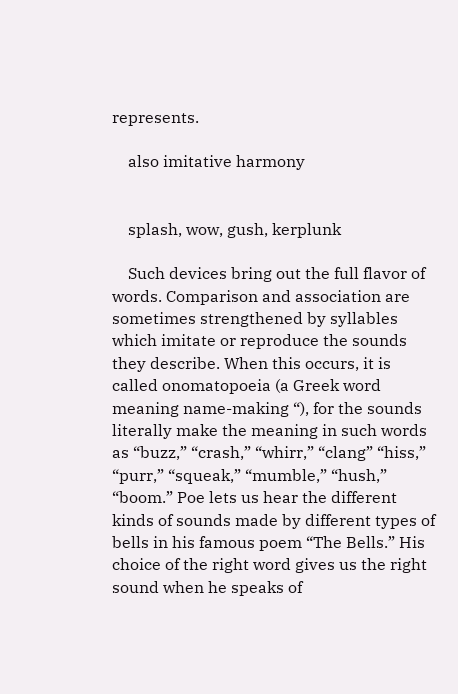represents.

    also imitative harmony


    splash, wow, gush, kerplunk

    Such devices bring out the full flavor of words. Comparison and association are sometimes strengthened by syllables which imitate or reproduce the sounds they describe. When this occurs, it is called onomatopoeia (a Greek word meaning name-making “), for the sounds literally make the meaning in such words as “buzz,” “crash,” “whirr,” “clang” “hiss,” “purr,” “squeak,” “mumble,” “hush,” “boom.” Poe lets us hear the different kinds of sounds made by different types of bells in his famous poem “The Bells.” His choice of the right word gives us the right sound when he speaks of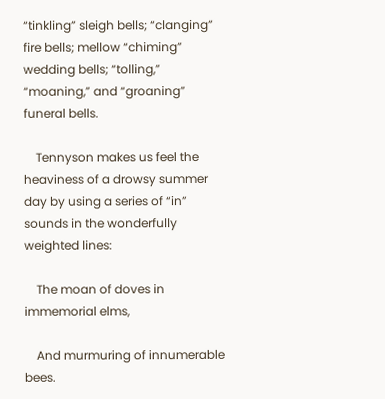“tinkling” sleigh bells; “clanging” fire bells; mellow “chiming” wedding bells; “tolling,” “moaning,” and “groaning” funeral bells.

    Tennyson makes us feel the heaviness of a drowsy summer day by using a series of “in” sounds in the wonderfully weighted lines:

    The moan of doves in immemorial elms,

    And murmuring of innumerable bees.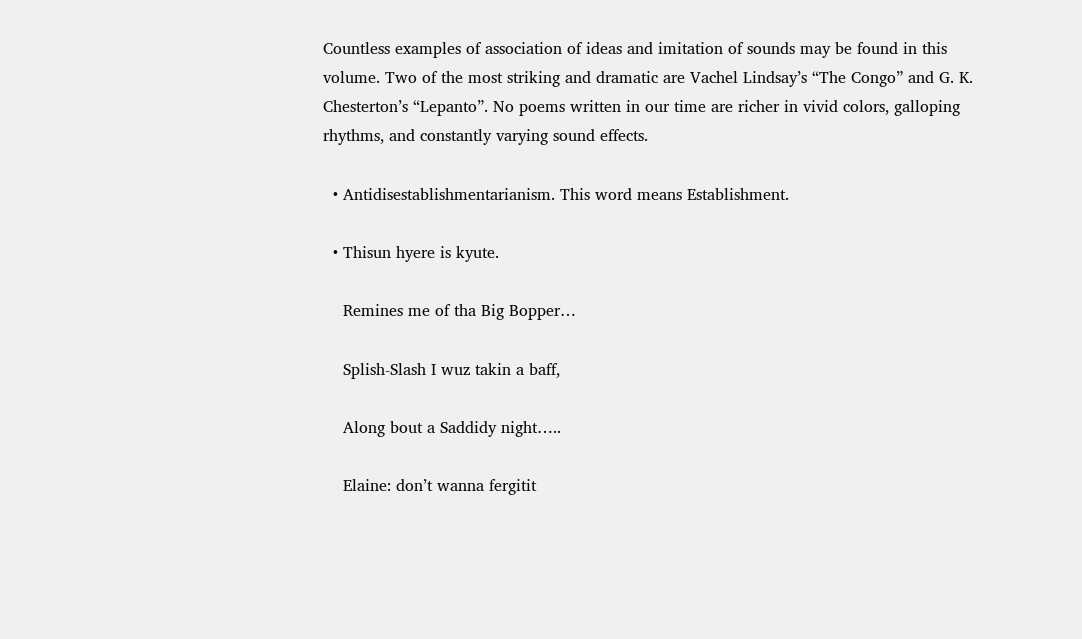Countless examples of association of ideas and imitation of sounds may be found in this volume. Two of the most striking and dramatic are Vachel Lindsay’s “The Congo” and G. K. Chesterton’s “Lepanto”. No poems written in our time are richer in vivid colors, galloping rhythms, and constantly varying sound effects.

  • Antidisestablishmentarianism. This word means Establishment.

  • Thisun hyere is kyute.

    Remines me of tha Big Bopper…

    Splish-Slash I wuz takin a baff,

    Along bout a Saddidy night…..

    Elaine: don’t wanna fergitit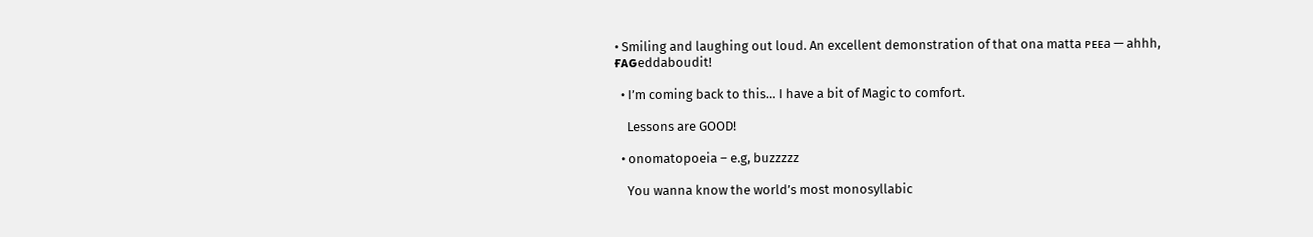• Smiling and laughing out loud. An excellent demonstration of that ona matta ᴘᴇᴇa — ahhh, ғᴀԍeddaboudit!

  • I’m coming back to this… I have a bit of Magic to comfort.

    Lessons are GOOD!

  • onomatopoeia – e.g, buzzzzz

    You wanna know the world’s most monosyllabic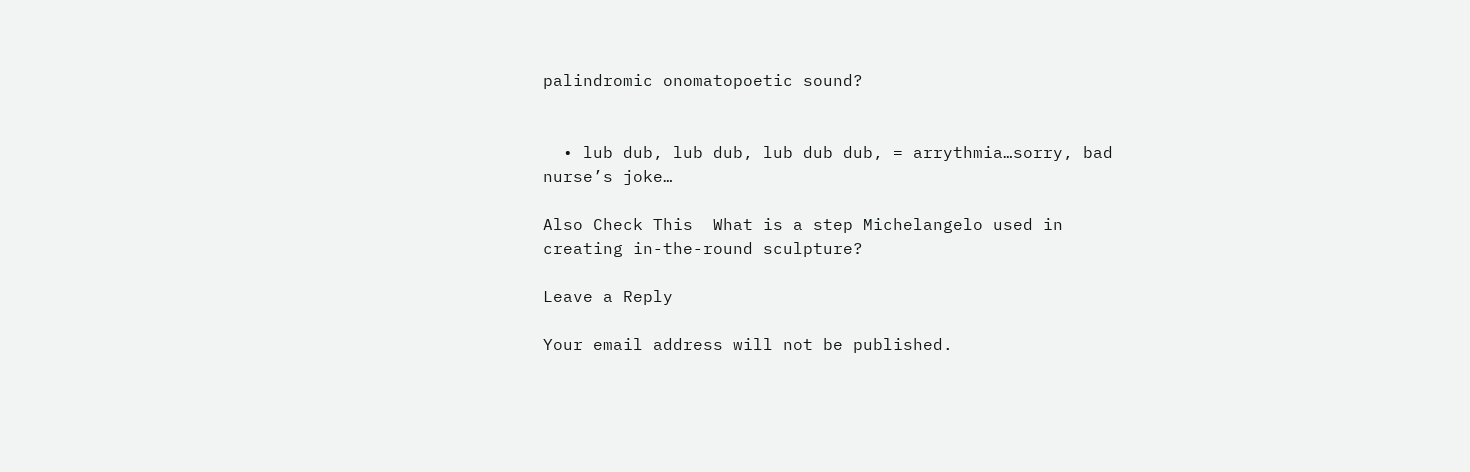palindromic onomatopoetic sound?


  • lub dub, lub dub, lub dub dub, = arrythmia…sorry, bad nurse’s joke…

Also Check This  What is a step Michelangelo used in creating in-the-round sculpture?

Leave a Reply

Your email address will not be published.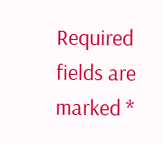Required fields are marked *